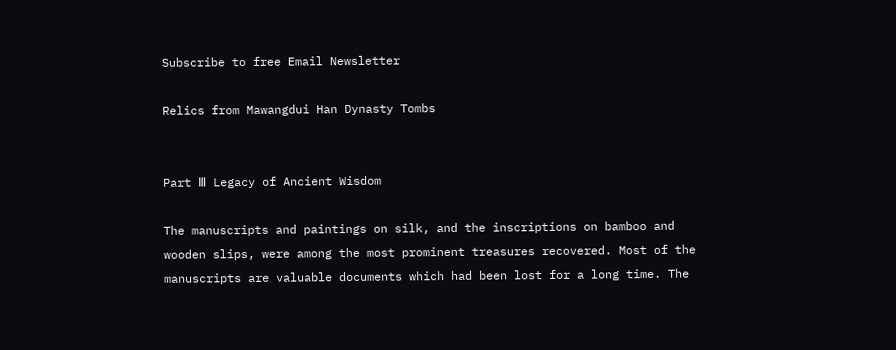Subscribe to free Email Newsletter

Relics from Mawangdui Han Dynasty Tombs


Part Ⅲ Legacy of Ancient Wisdom

The manuscripts and paintings on silk, and the inscriptions on bamboo and wooden slips, were among the most prominent treasures recovered. Most of the manuscripts are valuable documents which had been lost for a long time. The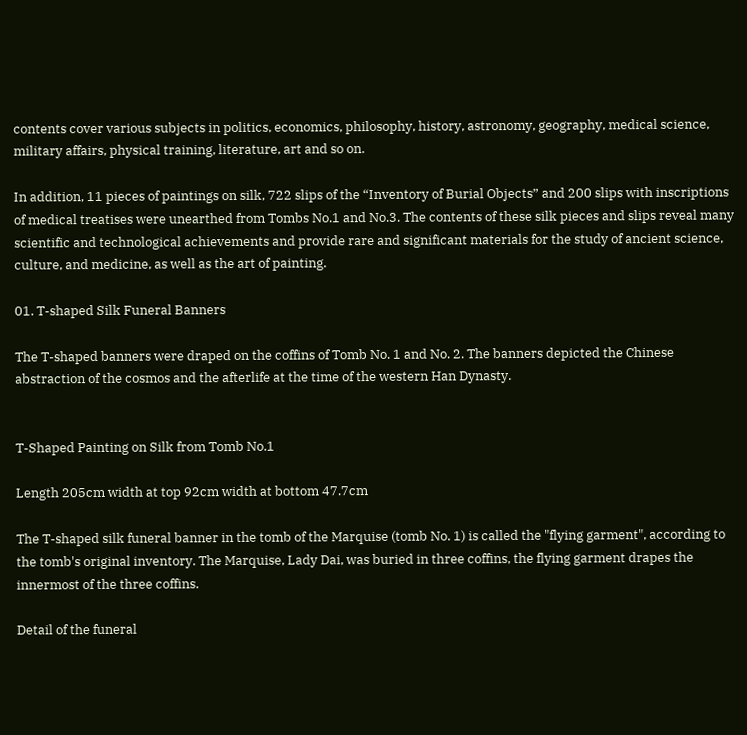contents cover various subjects in politics, economics, philosophy, history, astronomy, geography, medical science, military affairs, physical training, literature, art and so on.

In addition, 11 pieces of paintings on silk, 722 slips of the “Inventory of Burial Objects” and 200 slips with inscriptions of medical treatises were unearthed from Tombs No.1 and No.3. The contents of these silk pieces and slips reveal many scientific and technological achievements and provide rare and significant materials for the study of ancient science, culture, and medicine, as well as the art of painting.

01. T-shaped Silk Funeral Banners

The T-shaped banners were draped on the coffins of Tomb No. 1 and No. 2. The banners depicted the Chinese abstraction of the cosmos and the afterlife at the time of the western Han Dynasty.


T-Shaped Painting on Silk from Tomb No.1

Length 205cm width at top 92cm width at bottom 47.7cm

The T-shaped silk funeral banner in the tomb of the Marquise (tomb No. 1) is called the "flying garment", according to the tomb's original inventory. The Marquise, Lady Dai, was buried in three coffins, the flying garment drapes the innermost of the three coffins.

Detail of the funeral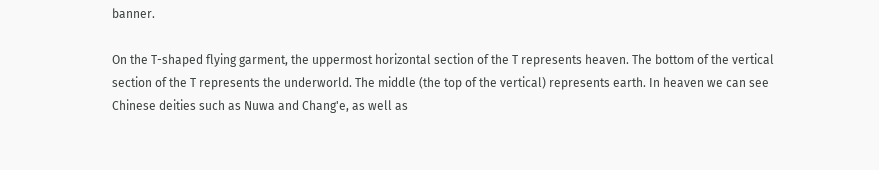banner.

On the T-shaped flying garment, the uppermost horizontal section of the T represents heaven. The bottom of the vertical section of the T represents the underworld. The middle (the top of the vertical) represents earth. In heaven we can see Chinese deities such as Nuwa and Chang'e, as well as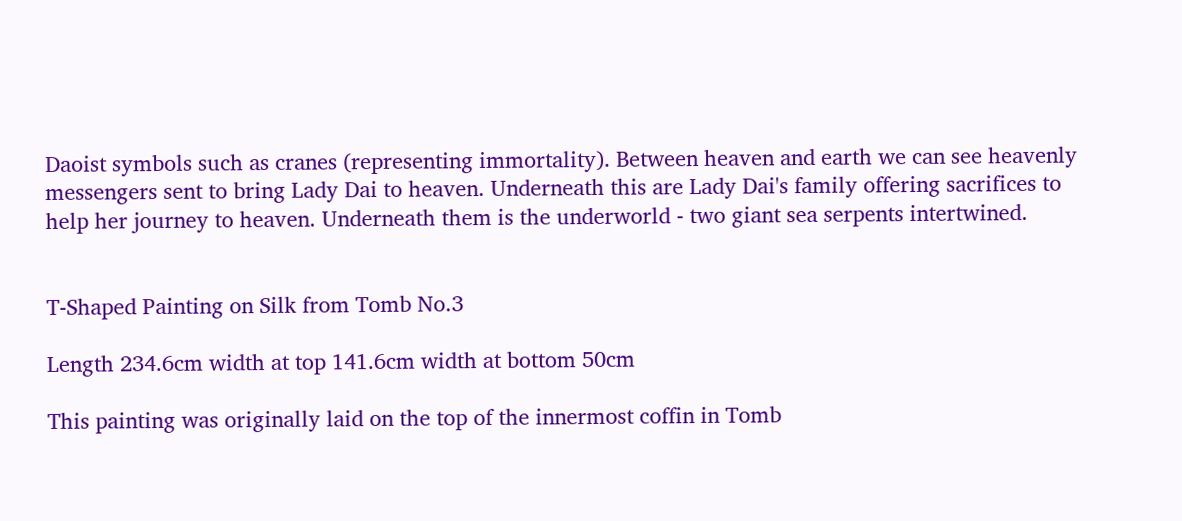Daoist symbols such as cranes (representing immortality). Between heaven and earth we can see heavenly messengers sent to bring Lady Dai to heaven. Underneath this are Lady Dai's family offering sacrifices to help her journey to heaven. Underneath them is the underworld - two giant sea serpents intertwined.


T-Shaped Painting on Silk from Tomb No.3

Length 234.6cm width at top 141.6cm width at bottom 50cm

This painting was originally laid on the top of the innermost coffin in Tomb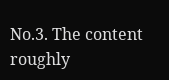No.3. The content roughly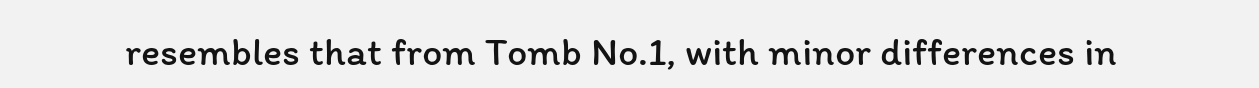resembles that from Tomb No.1, with minor differences in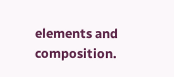elements and composition.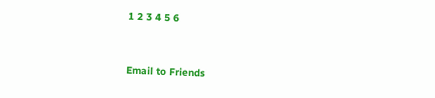1 2 3 4 5 6


Email to Friends